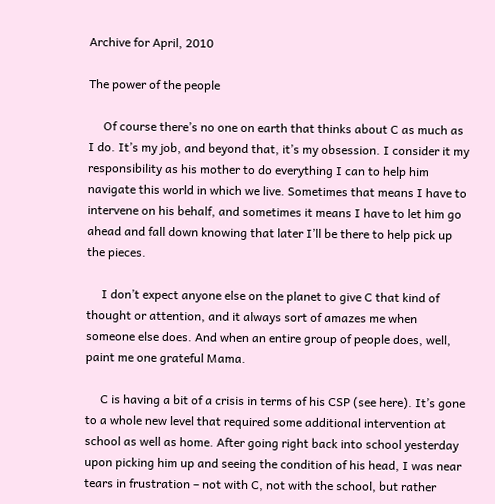Archive for April, 2010

The power of the people

     Of course there’s no one on earth that thinks about C as much as I do. It’s my job, and beyond that, it’s my obsession. I consider it my responsibility as his mother to do everything I can to help him navigate this world in which we live. Sometimes that means I have to intervene on his behalf, and sometimes it means I have to let him go ahead and fall down knowing that later I’ll be there to help pick up the pieces.

     I don’t expect anyone else on the planet to give C that kind of thought or attention, and it always sort of amazes me when someone else does. And when an entire group of people does, well, paint me one grateful Mama.

     C is having a bit of a crisis in terms of his CSP (see here). It’s gone to a whole new level that required some additional intervention at school as well as home. After going right back into school yesterday upon picking him up and seeing the condition of his head, I was near tears in frustration – not with C, not with the school, but rather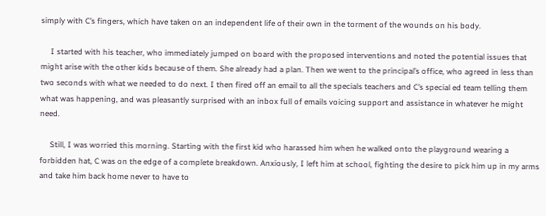simply with C’s fingers, which have taken on an independent life of their own in the torment of the wounds on his body.

     I started with his teacher, who immediately jumped on board with the proposed interventions and noted the potential issues that might arise with the other kids because of them. She already had a plan. Then we went to the principal’s office, who agreed in less than two seconds with what we needed to do next. I then fired off an email to all the specials teachers and C’s special ed team telling them what was happening, and was pleasantly surprised with an inbox full of emails voicing support and assistance in whatever he might need.

     Still, I was worried this morning. Starting with the first kid who harassed him when he walked onto the playground wearing a forbidden hat, C was on the edge of a complete breakdown. Anxiously, I left him at school, fighting the desire to pick him up in my arms and take him back home never to have to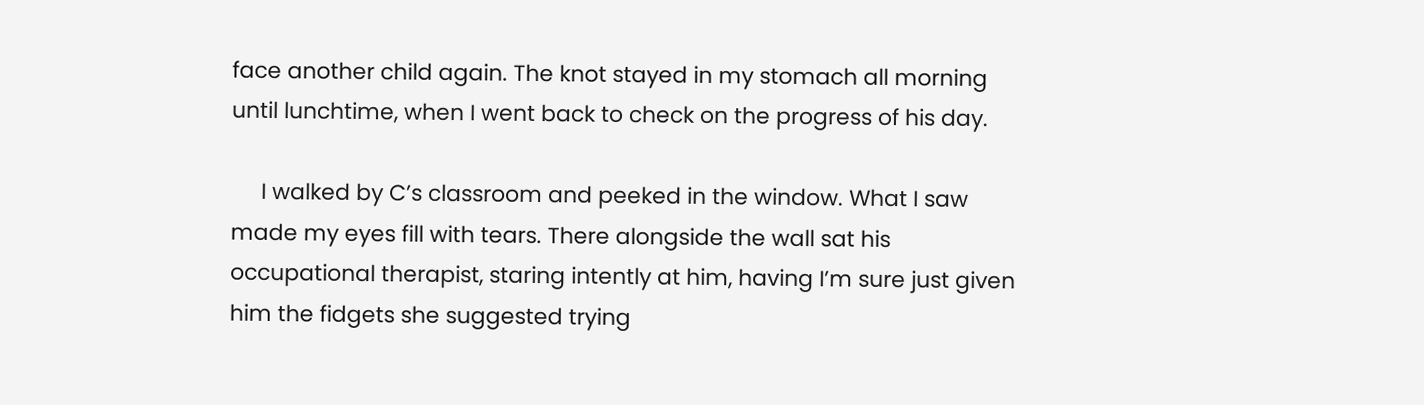face another child again. The knot stayed in my stomach all morning until lunchtime, when I went back to check on the progress of his day.

     I walked by C’s classroom and peeked in the window. What I saw made my eyes fill with tears. There alongside the wall sat his occupational therapist, staring intently at him, having I’m sure just given him the fidgets she suggested trying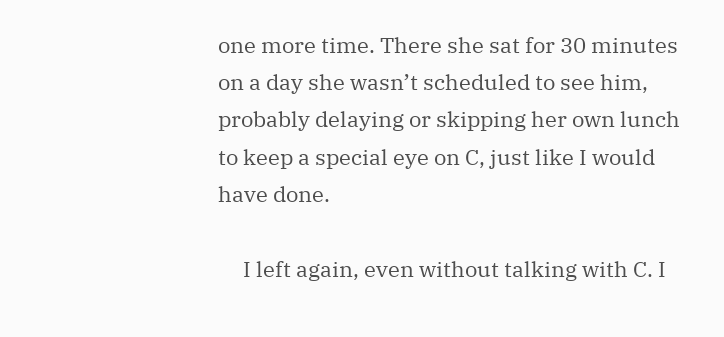one more time. There she sat for 30 minutes on a day she wasn’t scheduled to see him, probably delaying or skipping her own lunch to keep a special eye on C, just like I would have done.

     I left again, even without talking with C. I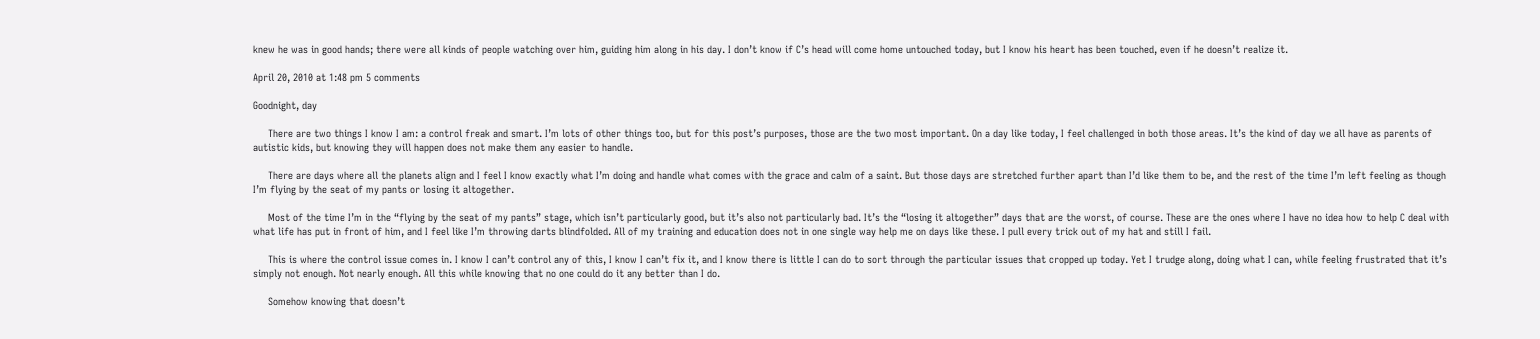knew he was in good hands; there were all kinds of people watching over him, guiding him along in his day. I don’t know if C’s head will come home untouched today, but I know his heart has been touched, even if he doesn’t realize it.

April 20, 2010 at 1:48 pm 5 comments

Goodnight, day

     There are two things I know I am: a control freak and smart. I’m lots of other things too, but for this post’s purposes, those are the two most important. On a day like today, I feel challenged in both those areas. It’s the kind of day we all have as parents of autistic kids, but knowing they will happen does not make them any easier to handle.

     There are days where all the planets align and I feel I know exactly what I’m doing and handle what comes with the grace and calm of a saint. But those days are stretched further apart than I’d like them to be, and the rest of the time I’m left feeling as though I’m flying by the seat of my pants or losing it altogether.

     Most of the time I’m in the “flying by the seat of my pants” stage, which isn’t particularly good, but it’s also not particularly bad. It’s the “losing it altogether” days that are the worst, of course. These are the ones where I have no idea how to help C deal with what life has put in front of him, and I feel like I’m throwing darts blindfolded. All of my training and education does not in one single way help me on days like these. I pull every trick out of my hat and still I fail.

     This is where the control issue comes in. I know I can’t control any of this, I know I can’t fix it, and I know there is little I can do to sort through the particular issues that cropped up today. Yet I trudge along, doing what I can, while feeling frustrated that it’s simply not enough. Not nearly enough. All this while knowing that no one could do it any better than I do.

     Somehow knowing that doesn’t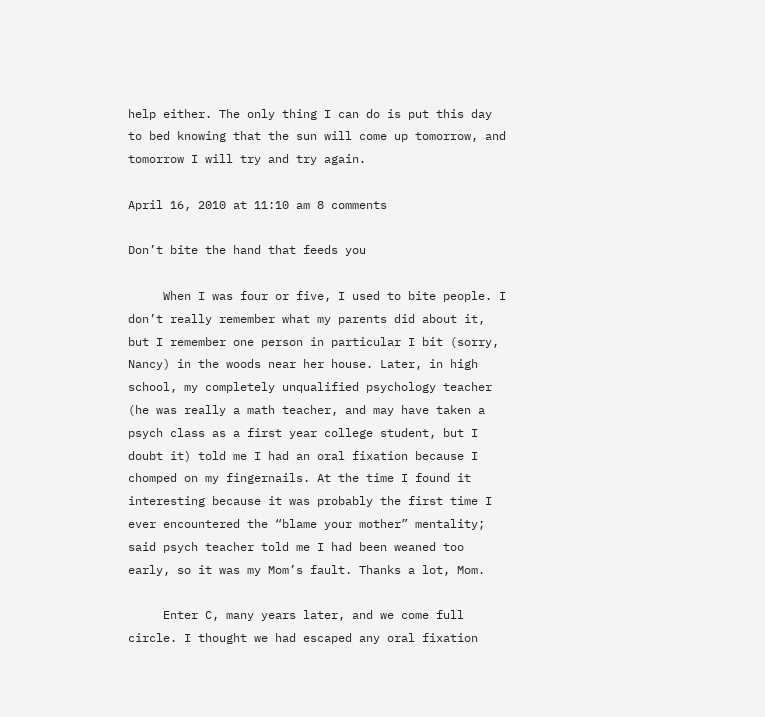help either. The only thing I can do is put this day to bed knowing that the sun will come up tomorrow, and tomorrow I will try and try again.

April 16, 2010 at 11:10 am 8 comments

Don’t bite the hand that feeds you

     When I was four or five, I used to bite people. I don’t really remember what my parents did about it, but I remember one person in particular I bit (sorry, Nancy) in the woods near her house. Later, in high school, my completely unqualified psychology teacher (he was really a math teacher, and may have taken a psych class as a first year college student, but I doubt it) told me I had an oral fixation because I chomped on my fingernails. At the time I found it interesting because it was probably the first time I ever encountered the “blame your mother” mentality; said psych teacher told me I had been weaned too early, so it was my Mom’s fault. Thanks a lot, Mom.

     Enter C, many years later, and we come full circle. I thought we had escaped any oral fixation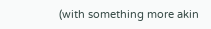(with something more akin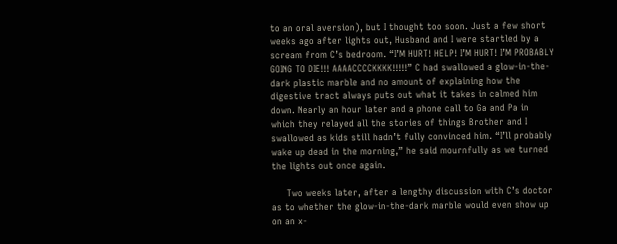to an oral aversion), but I thought too soon. Just a few short weeks ago after lights out, Husband and I were startled by a scream from C’s bedroom. “I’M HURT! HELP! I’M HURT! I’M PROBABLY GOING TO DIE!!! AAAACCCCKKKK!!!!!” C had swallowed a glow-in-the-dark plastic marble and no amount of explaining how the digestive tract always puts out what it takes in calmed him down. Nearly an hour later and a phone call to Ga and Pa in which they relayed all the stories of things Brother and I swallowed as kids still hadn’t fully convinced him. “I’ll probably wake up dead in the morning,” he said mournfully as we turned the lights out once again.

     Two weeks later, after a lengthy discussion with C’s doctor as to whether the glow-in-the-dark marble would even show up on an x-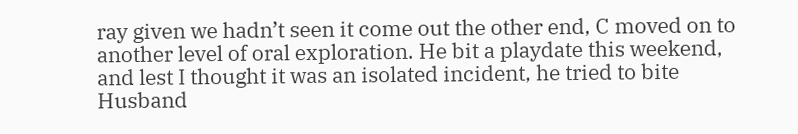ray given we hadn’t seen it come out the other end, C moved on to another level of oral exploration. He bit a playdate this weekend, and lest I thought it was an isolated incident, he tried to bite Husband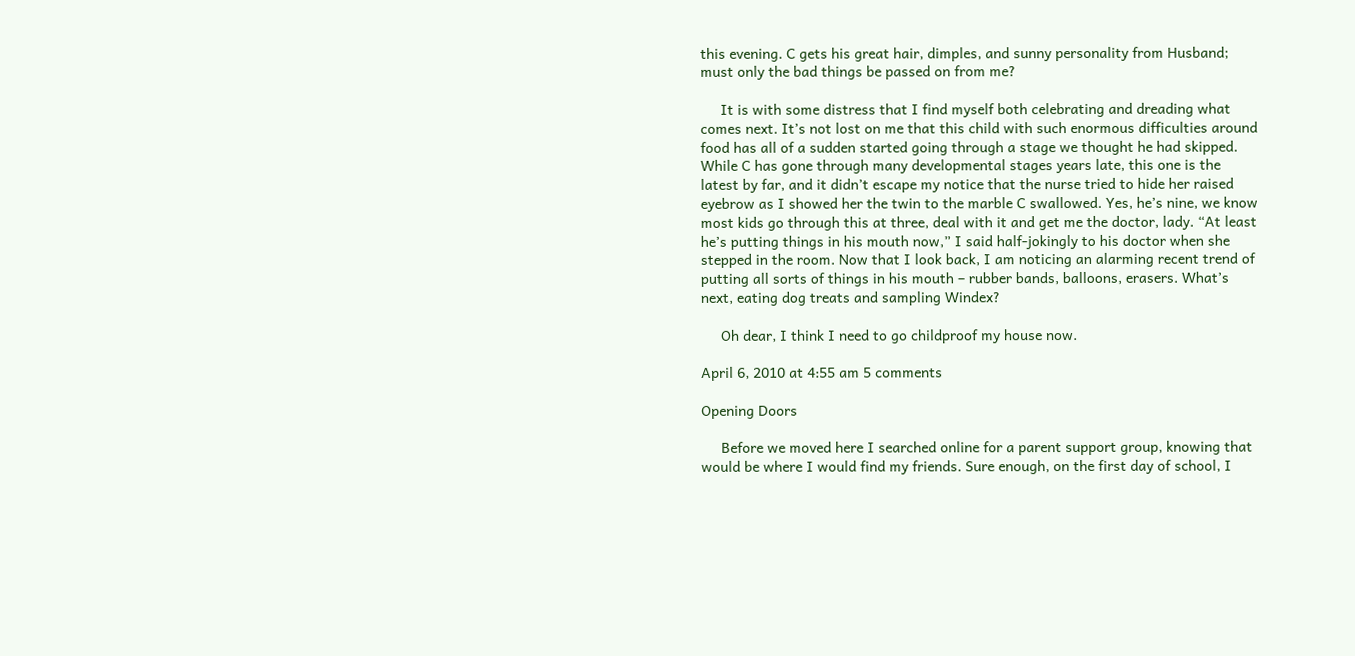this evening. C gets his great hair, dimples, and sunny personality from Husband; must only the bad things be passed on from me?

     It is with some distress that I find myself both celebrating and dreading what comes next. It’s not lost on me that this child with such enormous difficulties around food has all of a sudden started going through a stage we thought he had skipped. While C has gone through many developmental stages years late, this one is the latest by far, and it didn’t escape my notice that the nurse tried to hide her raised eyebrow as I showed her the twin to the marble C swallowed. Yes, he’s nine, we know most kids go through this at three, deal with it and get me the doctor, lady. “At least he’s putting things in his mouth now,” I said half-jokingly to his doctor when she stepped in the room. Now that I look back, I am noticing an alarming recent trend of putting all sorts of things in his mouth – rubber bands, balloons, erasers. What’s next, eating dog treats and sampling Windex?

     Oh dear, I think I need to go childproof my house now.

April 6, 2010 at 4:55 am 5 comments

Opening Doors

     Before we moved here I searched online for a parent support group, knowing that would be where I would find my friends. Sure enough, on the first day of school, I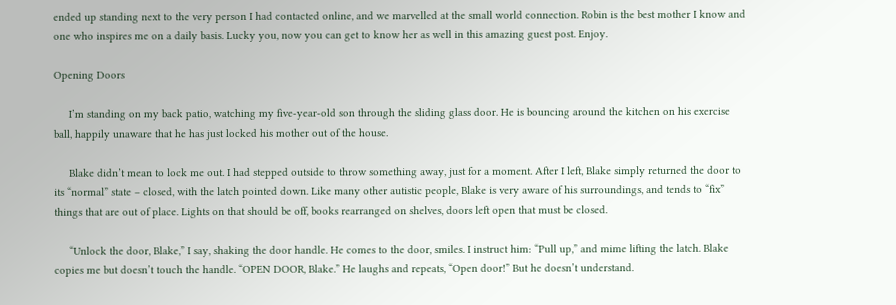ended up standing next to the very person I had contacted online, and we marvelled at the small world connection. Robin is the best mother I know and one who inspires me on a daily basis. Lucky you, now you can get to know her as well in this amazing guest post. Enjoy.

Opening Doors

     I’m standing on my back patio, watching my five-year-old son through the sliding glass door. He is bouncing around the kitchen on his exercise ball, happily unaware that he has just locked his mother out of the house.

     Blake didn’t mean to lock me out. I had stepped outside to throw something away, just for a moment. After I left, Blake simply returned the door to its “normal” state – closed, with the latch pointed down. Like many other autistic people, Blake is very aware of his surroundings, and tends to “fix” things that are out of place. Lights on that should be off, books rearranged on shelves, doors left open that must be closed.

     “Unlock the door, Blake,” I say, shaking the door handle. He comes to the door, smiles. I instruct him: “Pull up,” and mime lifting the latch. Blake copies me but doesn’t touch the handle. “OPEN DOOR, Blake.” He laughs and repeats, “Open door!” But he doesn’t understand.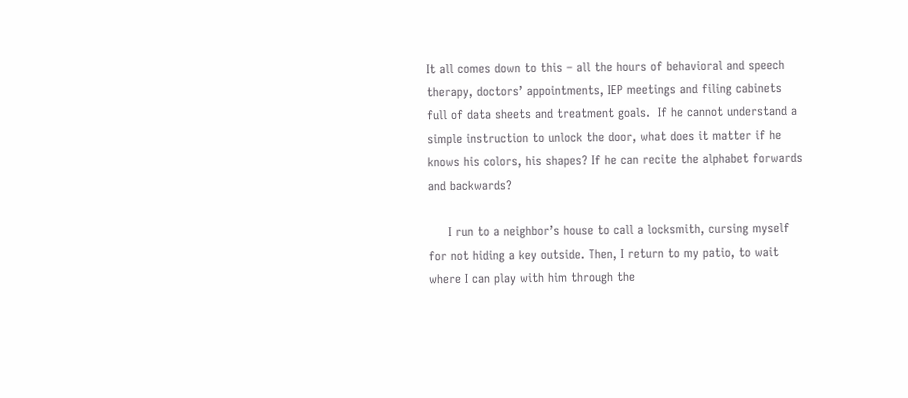It all comes down to this – all the hours of behavioral and speech therapy, doctors’ appointments, IEP meetings and filing cabinets full of data sheets and treatment goals.  If he cannot understand a simple instruction to unlock the door, what does it matter if he knows his colors, his shapes? If he can recite the alphabet forwards and backwards?

     I run to a neighbor’s house to call a locksmith, cursing myself for not hiding a key outside. Then, I return to my patio, to wait where I can play with him through the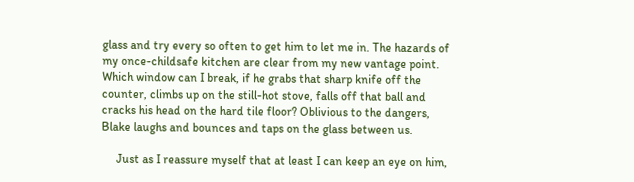glass and try every so often to get him to let me in. The hazards of my once-childsafe kitchen are clear from my new vantage point. Which window can I break, if he grabs that sharp knife off the counter, climbs up on the still-hot stove, falls off that ball and cracks his head on the hard tile floor? Oblivious to the dangers, Blake laughs and bounces and taps on the glass between us.

     Just as I reassure myself that at least I can keep an eye on him,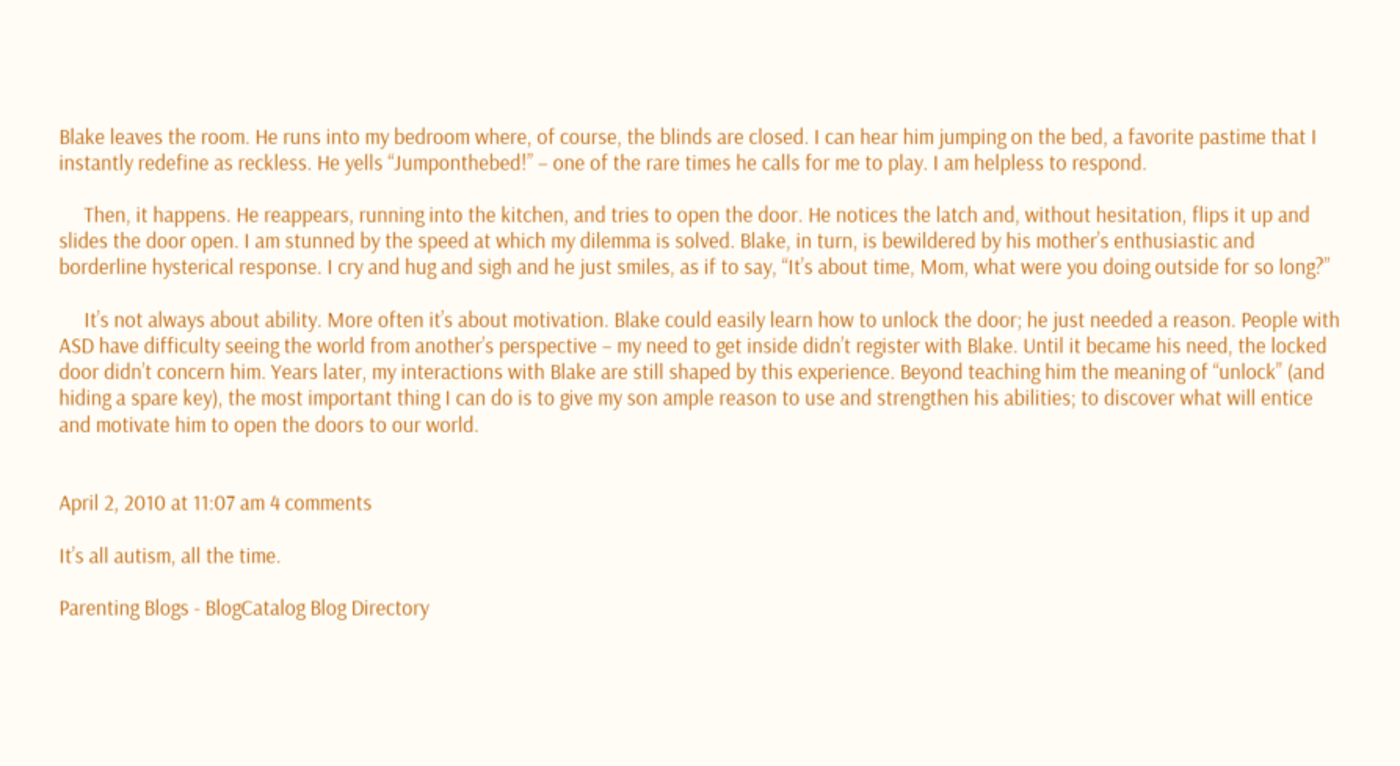Blake leaves the room. He runs into my bedroom where, of course, the blinds are closed. I can hear him jumping on the bed, a favorite pastime that I instantly redefine as reckless. He yells “Jumponthebed!” – one of the rare times he calls for me to play. I am helpless to respond.

     Then, it happens. He reappears, running into the kitchen, and tries to open the door. He notices the latch and, without hesitation, flips it up and slides the door open. I am stunned by the speed at which my dilemma is solved. Blake, in turn, is bewildered by his mother’s enthusiastic and borderline hysterical response. I cry and hug and sigh and he just smiles, as if to say, “It’s about time, Mom, what were you doing outside for so long?”

     It’s not always about ability. More often it’s about motivation. Blake could easily learn how to unlock the door; he just needed a reason. People with ASD have difficulty seeing the world from another’s perspective – my need to get inside didn’t register with Blake. Until it became his need, the locked door didn’t concern him. Years later, my interactions with Blake are still shaped by this experience. Beyond teaching him the meaning of “unlock” (and hiding a spare key), the most important thing I can do is to give my son ample reason to use and strengthen his abilities; to discover what will entice and motivate him to open the doors to our world.


April 2, 2010 at 11:07 am 4 comments

It’s all autism, all the time.

Parenting Blogs - BlogCatalog Blog Directory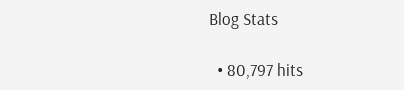Blog Stats

  • 80,797 hits